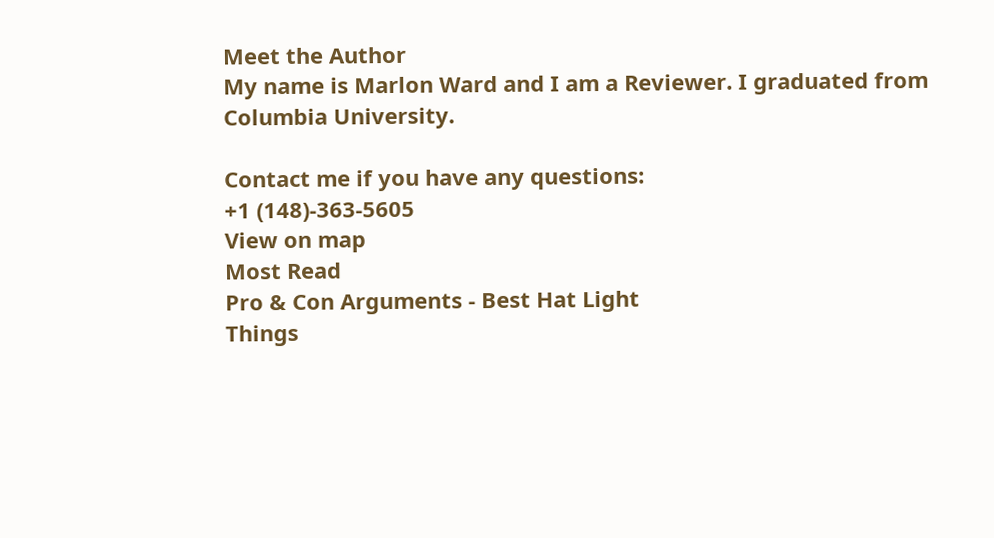Meet the Author
My name is Marlon Ward and I am a Reviewer. I graduated from Columbia University.

Contact me if you have any questions:
+1 (148)-363-5605
View on map
Most Read
Pro & Con Arguments - Best Hat Light
Things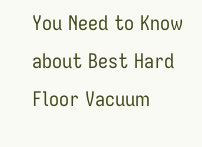You Need to Know about Best Hard Floor Vacuum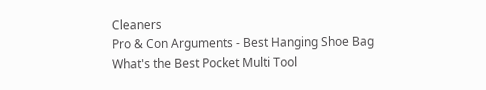Cleaners
Pro & Con Arguments - Best Hanging Shoe Bag
What's the Best Pocket Multi Tool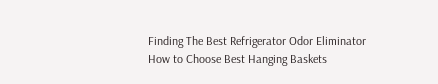Finding The Best Refrigerator Odor Eliminator
How to Choose Best Hanging Baskets